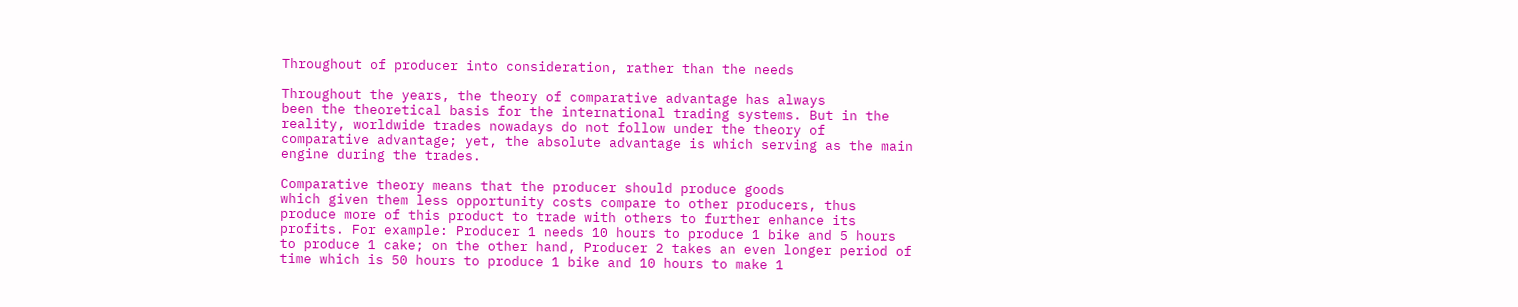Throughout of producer into consideration, rather than the needs

Throughout the years, the theory of comparative advantage has always
been the theoretical basis for the international trading systems. But in the
reality, worldwide trades nowadays do not follow under the theory of
comparative advantage; yet, the absolute advantage is which serving as the main
engine during the trades.

Comparative theory means that the producer should produce goods
which given them less opportunity costs compare to other producers, thus
produce more of this product to trade with others to further enhance its
profits. For example: Producer 1 needs 10 hours to produce 1 bike and 5 hours
to produce 1 cake; on the other hand, Producer 2 takes an even longer period of
time which is 50 hours to produce 1 bike and 10 hours to make 1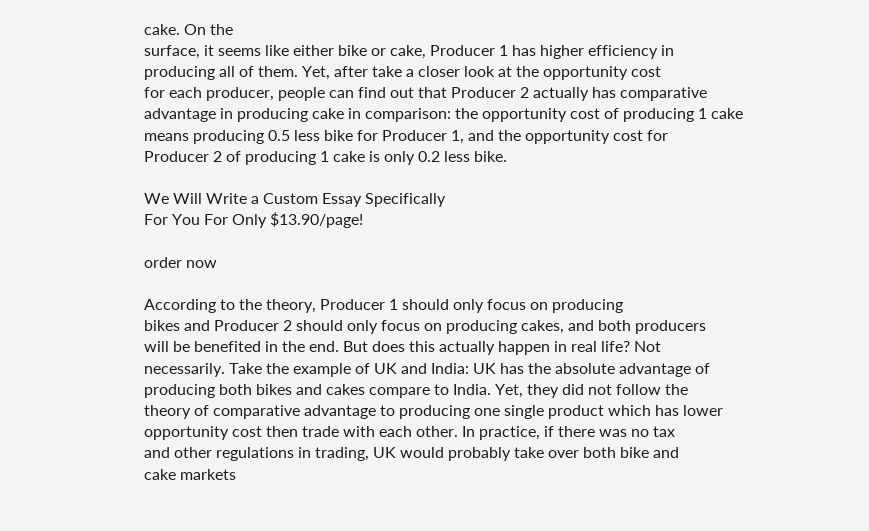cake. On the
surface, it seems like either bike or cake, Producer 1 has higher efficiency in
producing all of them. Yet, after take a closer look at the opportunity cost
for each producer, people can find out that Producer 2 actually has comparative
advantage in producing cake in comparison: the opportunity cost of producing 1 cake
means producing 0.5 less bike for Producer 1, and the opportunity cost for
Producer 2 of producing 1 cake is only 0.2 less bike.

We Will Write a Custom Essay Specifically
For You For Only $13.90/page!

order now

According to the theory, Producer 1 should only focus on producing
bikes and Producer 2 should only focus on producing cakes, and both producers
will be benefited in the end. But does this actually happen in real life? Not
necessarily. Take the example of UK and India: UK has the absolute advantage of
producing both bikes and cakes compare to India. Yet, they did not follow the
theory of comparative advantage to producing one single product which has lower
opportunity cost then trade with each other. In practice, if there was no tax
and other regulations in trading, UK would probably take over both bike and
cake markets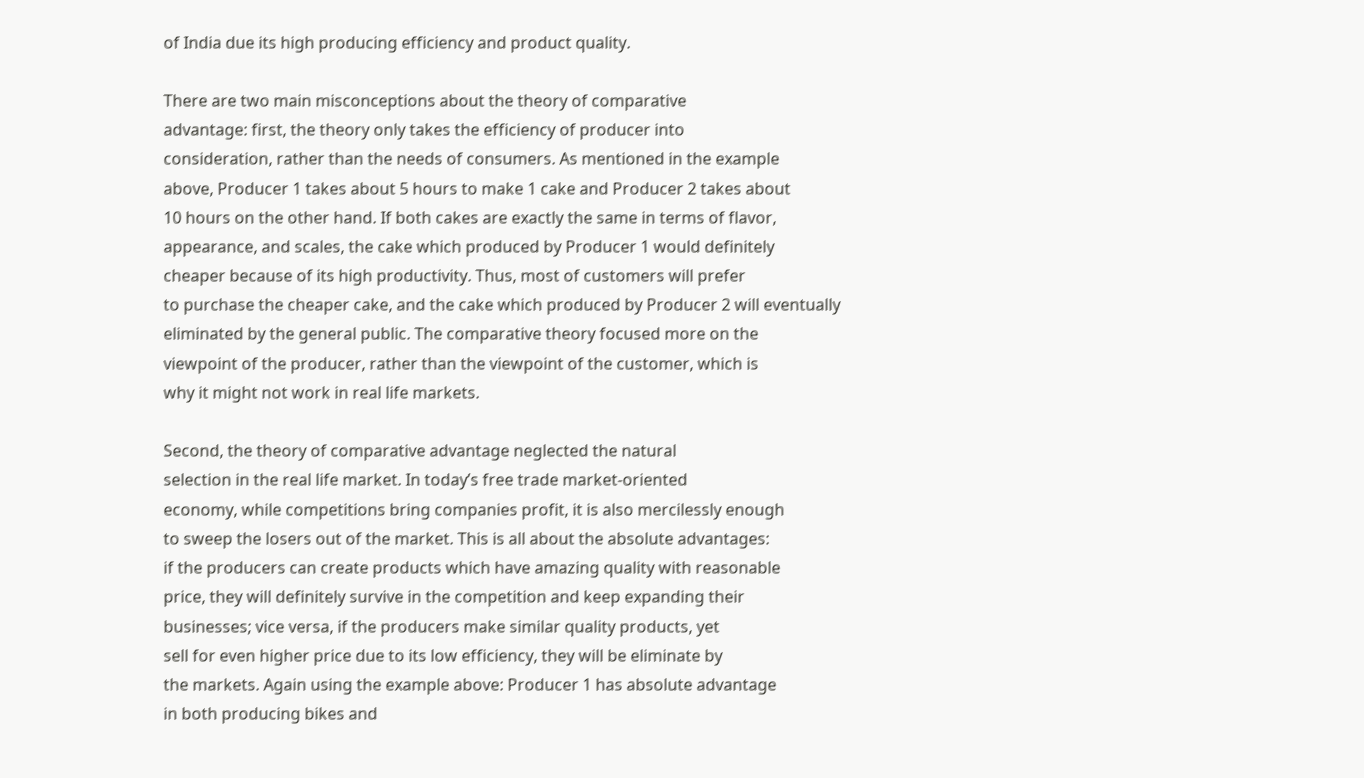of India due its high producing efficiency and product quality.

There are two main misconceptions about the theory of comparative
advantage: first, the theory only takes the efficiency of producer into
consideration, rather than the needs of consumers. As mentioned in the example
above, Producer 1 takes about 5 hours to make 1 cake and Producer 2 takes about
10 hours on the other hand. If both cakes are exactly the same in terms of flavor,
appearance, and scales, the cake which produced by Producer 1 would definitely
cheaper because of its high productivity. Thus, most of customers will prefer
to purchase the cheaper cake, and the cake which produced by Producer 2 will eventually
eliminated by the general public. The comparative theory focused more on the
viewpoint of the producer, rather than the viewpoint of the customer, which is
why it might not work in real life markets.

Second, the theory of comparative advantage neglected the natural
selection in the real life market. In today’s free trade market-oriented
economy, while competitions bring companies profit, it is also mercilessly enough
to sweep the losers out of the market. This is all about the absolute advantages:
if the producers can create products which have amazing quality with reasonable
price, they will definitely survive in the competition and keep expanding their
businesses; vice versa, if the producers make similar quality products, yet
sell for even higher price due to its low efficiency, they will be eliminate by
the markets. Again using the example above: Producer 1 has absolute advantage
in both producing bikes and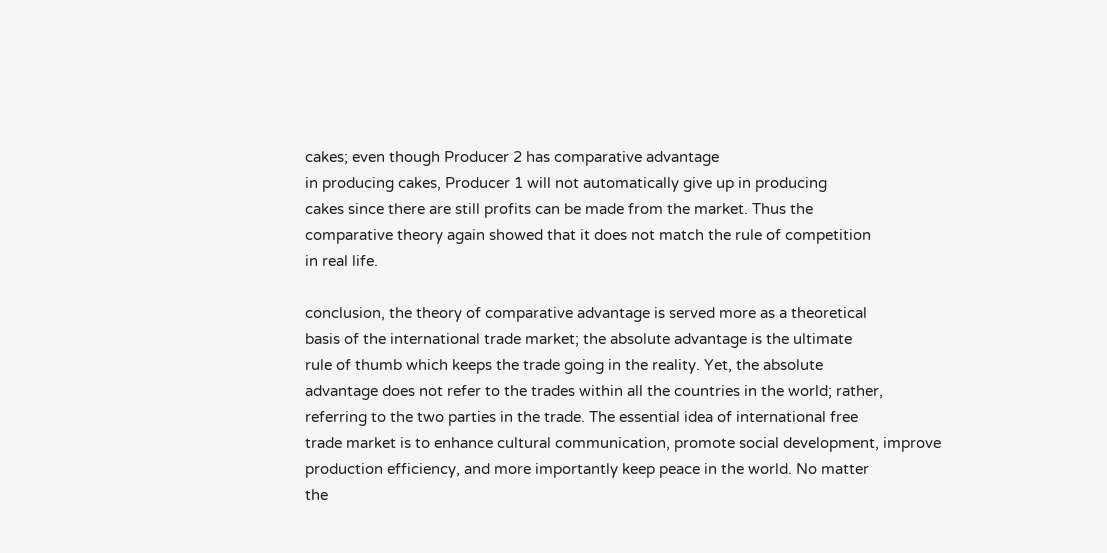cakes; even though Producer 2 has comparative advantage
in producing cakes, Producer 1 will not automatically give up in producing
cakes since there are still profits can be made from the market. Thus the
comparative theory again showed that it does not match the rule of competition
in real life.

conclusion, the theory of comparative advantage is served more as a theoretical
basis of the international trade market; the absolute advantage is the ultimate
rule of thumb which keeps the trade going in the reality. Yet, the absolute
advantage does not refer to the trades within all the countries in the world; rather,
referring to the two parties in the trade. The essential idea of international free
trade market is to enhance cultural communication, promote social development, improve
production efficiency, and more importantly keep peace in the world. No matter
the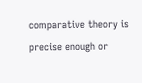comparative theory is precise enough or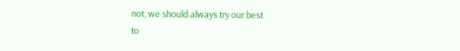not, we should always try our best
to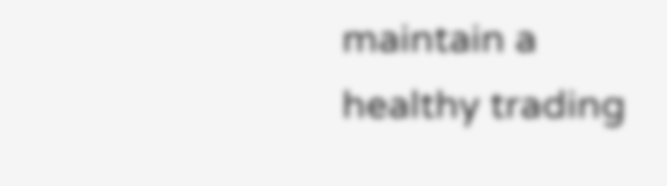maintain a healthy trading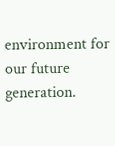environment for our future generation.